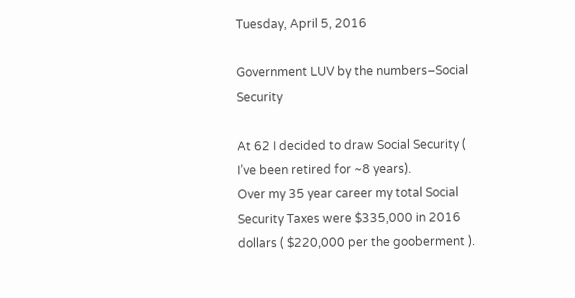Tuesday, April 5, 2016

Government LUV by the numbers–Social Security

At 62 I decided to draw Social Security ( I’ve been retired for ~8 years).
Over my 35 year career my total Social Security Taxes were $335,000 in 2016 dollars ( $220,000 per the gooberment ).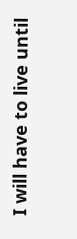I will have to live until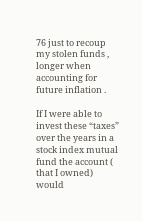76 just to recoup my stolen funds , longer when accounting for future inflation .

If I were able to invest these “taxes” over the years in a stock index mutual fund the account ( that I owned) would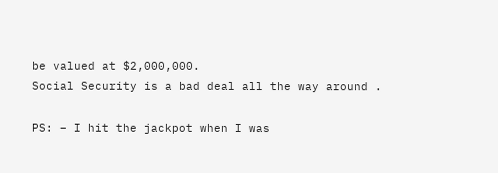be valued at $2,000,000.
Social Security is a bad deal all the way around .

PS: – I hit the jackpot when I was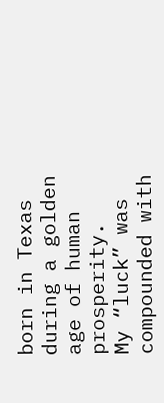born in Texas during a golden age of human prosperity.
My “luck” was compounded with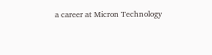a career at Micron Technology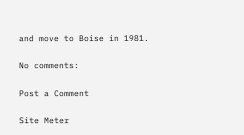and move to Boise in 1981.

No comments:

Post a Comment

Site Meter